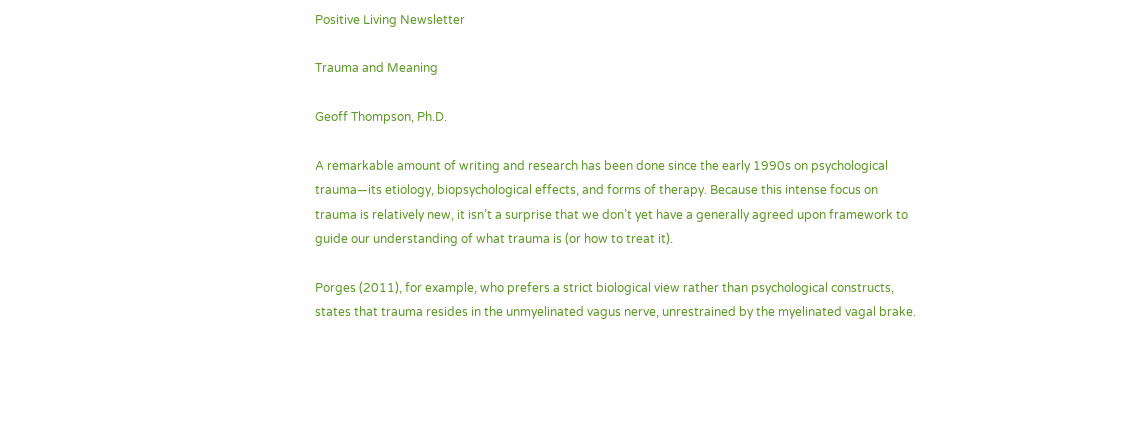Positive Living Newsletter

Trauma and Meaning

Geoff Thompson, Ph.D.

A remarkable amount of writing and research has been done since the early 1990s on psychological trauma—its etiology, biopsychological effects, and forms of therapy. Because this intense focus on trauma is relatively new, it isn’t a surprise that we don’t yet have a generally agreed upon framework to guide our understanding of what trauma is (or how to treat it).

Porges (2011), for example, who prefers a strict biological view rather than psychological constructs, states that trauma resides in the unmyelinated vagus nerve, unrestrained by the myelinated vagal brake.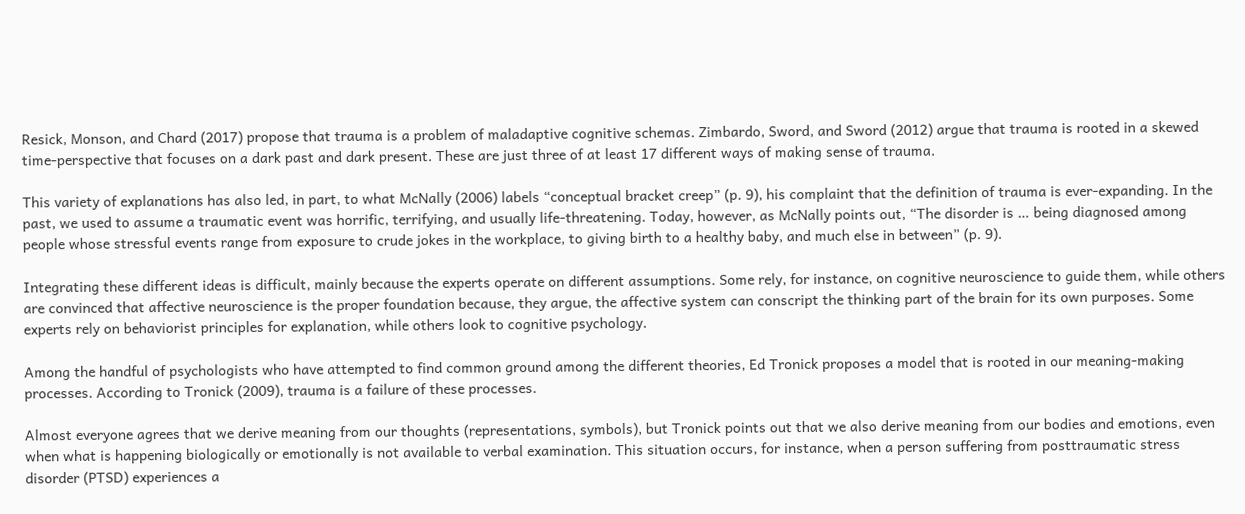Resick, Monson, and Chard (2017) propose that trauma is a problem of maladaptive cognitive schemas. Zimbardo, Sword, and Sword (2012) argue that trauma is rooted in a skewed time-perspective that focuses on a dark past and dark present. These are just three of at least 17 different ways of making sense of trauma.

This variety of explanations has also led, in part, to what McNally (2006) labels “conceptual bracket creep” (p. 9), his complaint that the definition of trauma is ever-expanding. In the past, we used to assume a traumatic event was horrific, terrifying, and usually life-threatening. Today, however, as McNally points out, “The disorder is … being diagnosed among people whose stressful events range from exposure to crude jokes in the workplace, to giving birth to a healthy baby, and much else in between” (p. 9).

Integrating these different ideas is difficult, mainly because the experts operate on different assumptions. Some rely, for instance, on cognitive neuroscience to guide them, while others are convinced that affective neuroscience is the proper foundation because, they argue, the affective system can conscript the thinking part of the brain for its own purposes. Some experts rely on behaviorist principles for explanation, while others look to cognitive psychology.

Among the handful of psychologists who have attempted to find common ground among the different theories, Ed Tronick proposes a model that is rooted in our meaning-making processes. According to Tronick (2009), trauma is a failure of these processes.

Almost everyone agrees that we derive meaning from our thoughts (representations, symbols), but Tronick points out that we also derive meaning from our bodies and emotions, even when what is happening biologically or emotionally is not available to verbal examination. This situation occurs, for instance, when a person suffering from posttraumatic stress disorder (PTSD) experiences a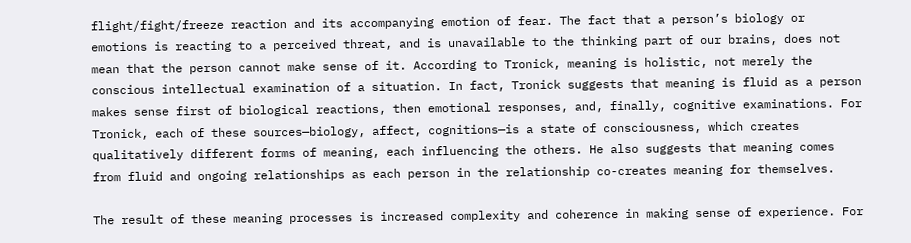flight/fight/freeze reaction and its accompanying emotion of fear. The fact that a person’s biology or emotions is reacting to a perceived threat, and is unavailable to the thinking part of our brains, does not mean that the person cannot make sense of it. According to Tronick, meaning is holistic, not merely the conscious intellectual examination of a situation. In fact, Tronick suggests that meaning is fluid as a person makes sense first of biological reactions, then emotional responses, and, finally, cognitive examinations. For Tronick, each of these sources—biology, affect, cognitions—is a state of consciousness, which creates qualitatively different forms of meaning, each influencing the others. He also suggests that meaning comes from fluid and ongoing relationships as each person in the relationship co-creates meaning for themselves.

The result of these meaning processes is increased complexity and coherence in making sense of experience. For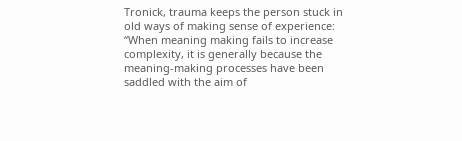Tronick, trauma keeps the person stuck in old ways of making sense of experience: “When meaning making fails to increase complexity, it is generally because the meaning-making processes have been saddled with the aim of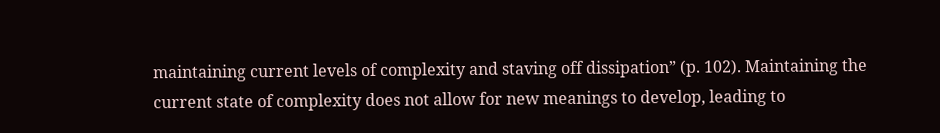maintaining current levels of complexity and staving off dissipation” (p. 102). Maintaining the current state of complexity does not allow for new meanings to develop, leading to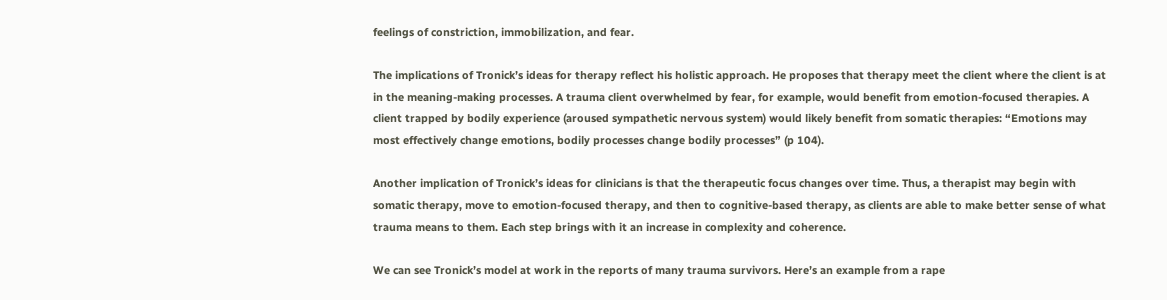feelings of constriction, immobilization, and fear.

The implications of Tronick’s ideas for therapy reflect his holistic approach. He proposes that therapy meet the client where the client is at in the meaning-making processes. A trauma client overwhelmed by fear, for example, would benefit from emotion-focused therapies. A client trapped by bodily experience (aroused sympathetic nervous system) would likely benefit from somatic therapies: “Emotions may most effectively change emotions, bodily processes change bodily processes” (p 104).

Another implication of Tronick’s ideas for clinicians is that the therapeutic focus changes over time. Thus, a therapist may begin with somatic therapy, move to emotion-focused therapy, and then to cognitive-based therapy, as clients are able to make better sense of what trauma means to them. Each step brings with it an increase in complexity and coherence.

We can see Tronick’s model at work in the reports of many trauma survivors. Here’s an example from a rape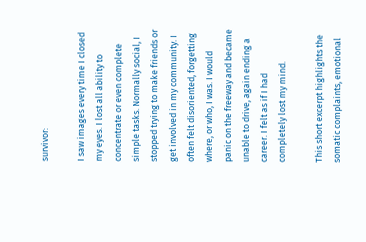survivor:

I saw images every time I closed my eyes. I lost all ability to concentrate or even complete simple tasks. Normally social, I stopped trying to make friends or get involved in my community. I often felt disoriented, forgetting where, or who, I was. I would panic on the freeway and became unable to drive, again ending a career. I felt as if I had completely lost my mind.

This short excerpt highlights the somatic complaints, emotional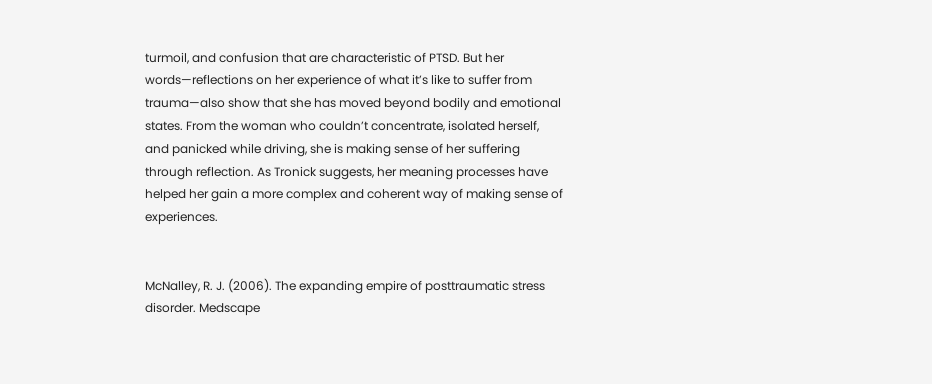turmoil, and confusion that are characteristic of PTSD. But her words—reflections on her experience of what it’s like to suffer from trauma—also show that she has moved beyond bodily and emotional states. From the woman who couldn’t concentrate, isolated herself, and panicked while driving, she is making sense of her suffering through reflection. As Tronick suggests, her meaning processes have helped her gain a more complex and coherent way of making sense of experiences.


McNalley, R. J. (2006). The expanding empire of posttraumatic stress disorder. Medscape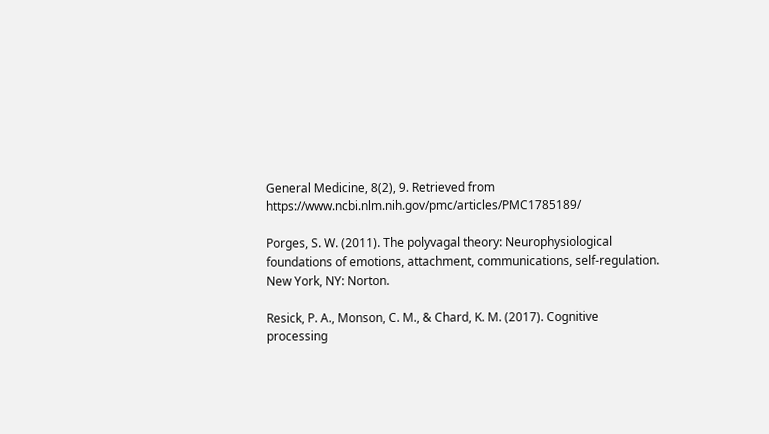General Medicine, 8(2), 9. Retrieved from https://www.ncbi.nlm.nih.gov/pmc/articles/PMC1785189/

Porges, S. W. (2011). The polyvagal theory: Neurophysiological foundations of emotions, attachment, communications, self-regulation. New York, NY: Norton.

Resick, P. A., Monson, C. M., & Chard, K. M. (2017). Cognitive processing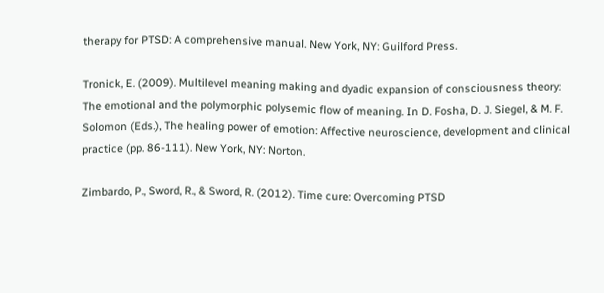therapy for PTSD: A comprehensive manual. New York, NY: Guilford Press.

Tronick, E. (2009). Multilevel meaning making and dyadic expansion of consciousness theory: The emotional and the polymorphic polysemic flow of meaning. In D. Fosha, D. J. Siegel, & M. F. Solomon (Eds.), The healing power of emotion: Affective neuroscience, development and clinical practice (pp. 86-111). New York, NY: Norton.

Zimbardo, P., Sword, R., & Sword, R. (2012). Time cure: Overcoming PTSD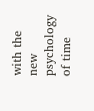with the new psychology of time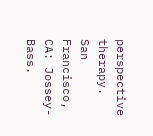perspective therapy. San Francisco, CA: Jossey-Bass.